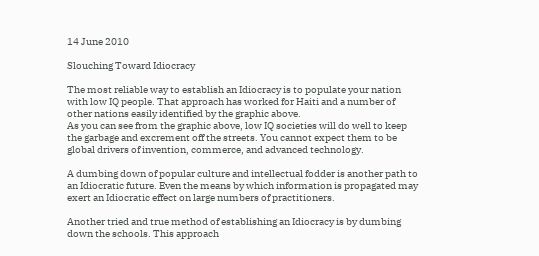14 June 2010

Slouching Toward Idiocracy

The most reliable way to establish an Idiocracy is to populate your nation with low IQ people. That approach has worked for Haiti and a number of other nations easily identified by the graphic above.
As you can see from the graphic above, low IQ societies will do well to keep the garbage and excrement off the streets. You cannot expect them to be global drivers of invention, commerce, and advanced technology.

A dumbing down of popular culture and intellectual fodder is another path to an Idiocratic future. Even the means by which information is propagated may exert an Idiocratic effect on large numbers of practitioners.

Another tried and true method of establishing an Idiocracy is by dumbing down the schools. This approach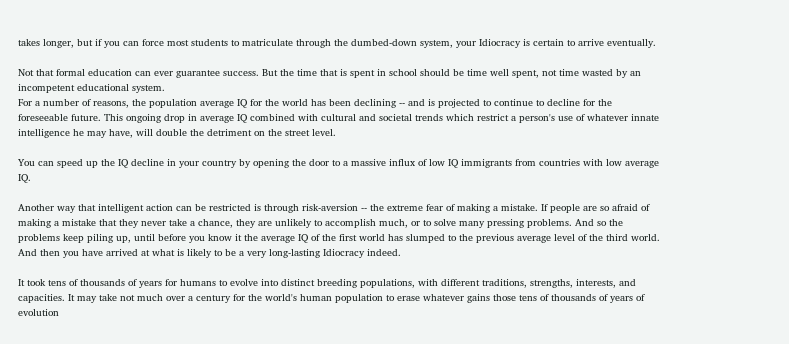takes longer, but if you can force most students to matriculate through the dumbed-down system, your Idiocracy is certain to arrive eventually.

Not that formal education can ever guarantee success. But the time that is spent in school should be time well spent, not time wasted by an incompetent educational system.
For a number of reasons, the population average IQ for the world has been declining -- and is projected to continue to decline for the foreseeable future. This ongoing drop in average IQ combined with cultural and societal trends which restrict a person's use of whatever innate intelligence he may have, will double the detriment on the street level.

You can speed up the IQ decline in your country by opening the door to a massive influx of low IQ immigrants from countries with low average IQ.

Another way that intelligent action can be restricted is through risk-aversion -- the extreme fear of making a mistake. If people are so afraid of making a mistake that they never take a chance, they are unlikely to accomplish much, or to solve many pressing problems. And so the problems keep piling up, until before you know it the average IQ of the first world has slumped to the previous average level of the third world. And then you have arrived at what is likely to be a very long-lasting Idiocracy indeed.

It took tens of thousands of years for humans to evolve into distinct breeding populations, with different traditions, strengths, interests, and capacities. It may take not much over a century for the world's human population to erase whatever gains those tens of thousands of years of evolution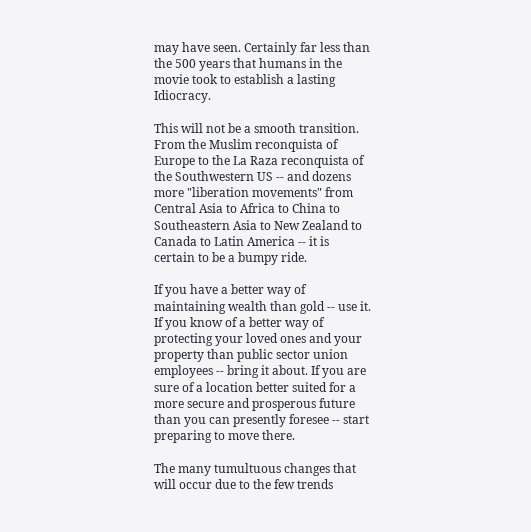may have seen. Certainly far less than the 500 years that humans in the movie took to establish a lasting Idiocracy.

This will not be a smooth transition. From the Muslim reconquista of Europe to the La Raza reconquista of the Southwestern US -- and dozens more "liberation movements" from Central Asia to Africa to China to Southeastern Asia to New Zealand to Canada to Latin America -- it is certain to be a bumpy ride.

If you have a better way of maintaining wealth than gold -- use it. If you know of a better way of protecting your loved ones and your property than public sector union employees -- bring it about. If you are sure of a location better suited for a more secure and prosperous future than you can presently foresee -- start preparing to move there.

The many tumultuous changes that will occur due to the few trends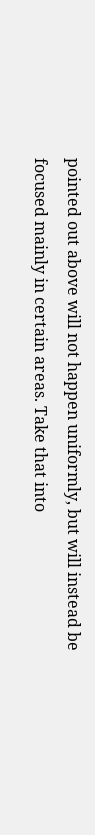pointed out above will not happen uniformly, but will instead be focused mainly in certain areas. Take that into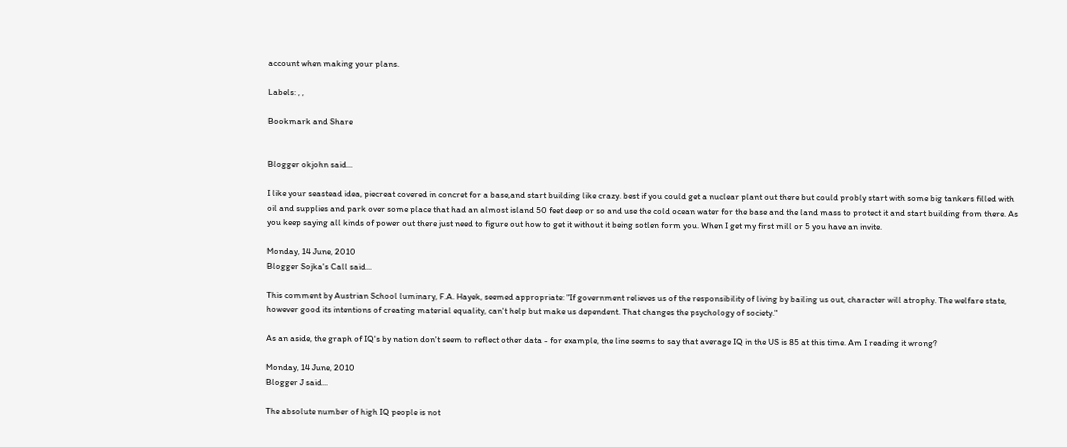account when making your plans.

Labels: , ,

Bookmark and Share


Blogger okjohn said...

I like your seastead idea, piecreat covered in concret for a base,and start building like crazy. best if you could get a nuclear plant out there but could probly start with some big tankers filled with oil and supplies and park over some place that had an almost island 50 feet deep or so and use the cold ocean water for the base and the land mass to protect it and start building from there. As you keep saying all kinds of power out there just need to figure out how to get it without it being sotlen form you. When I get my first mill or 5 you have an invite.

Monday, 14 June, 2010
Blogger Sojka's Call said...

This comment by Austrian School luminary, F.A. Hayek, seemed appropriate: "If government relieves us of the responsibility of living by bailing us out, character will atrophy. The welfare state, however good its intentions of creating material equality, can't help but make us dependent. That changes the psychology of society."

As an aside, the graph of IQ's by nation don't seem to reflect other data - for example, the line seems to say that average IQ in the US is 85 at this time. Am I reading it wrong?

Monday, 14 June, 2010
Blogger J said...

The absolute number of high IQ people is not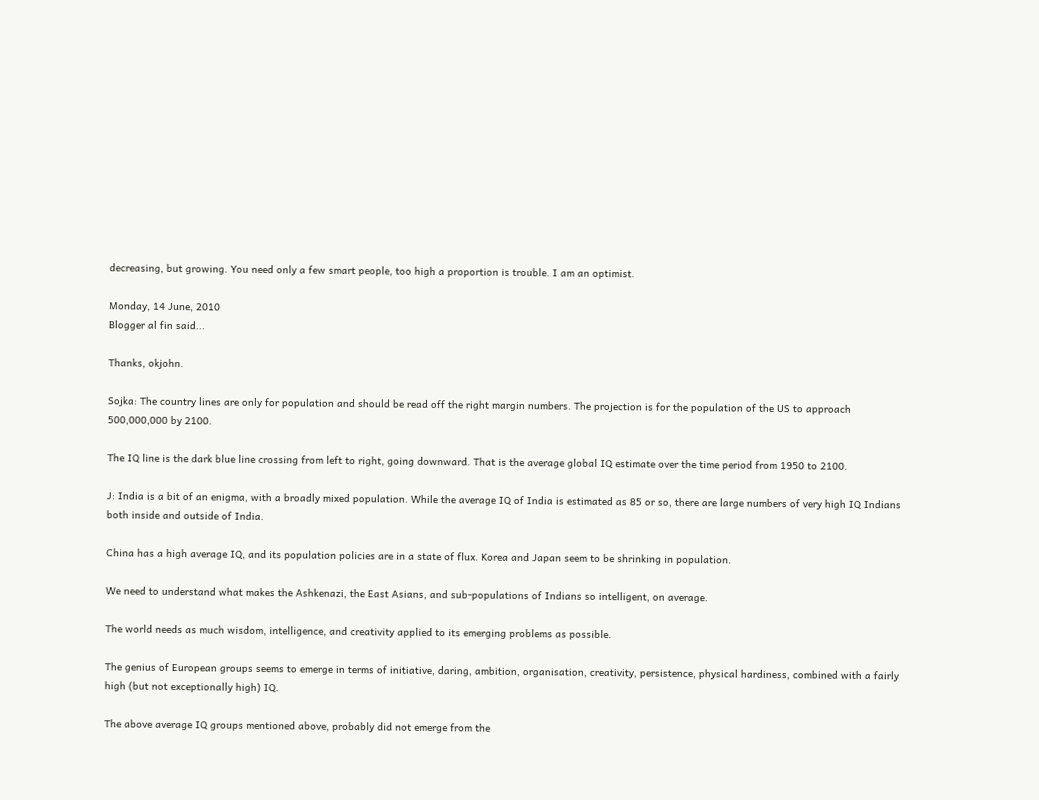decreasing, but growing. You need only a few smart people, too high a proportion is trouble. I am an optimist.

Monday, 14 June, 2010
Blogger al fin said...

Thanks, okjohn.

Sojka: The country lines are only for population and should be read off the right margin numbers. The projection is for the population of the US to approach 500,000,000 by 2100.

The IQ line is the dark blue line crossing from left to right, going downward. That is the average global IQ estimate over the time period from 1950 to 2100.

J: India is a bit of an enigma, with a broadly mixed population. While the average IQ of India is estimated as 85 or so, there are large numbers of very high IQ Indians both inside and outside of India.

China has a high average IQ, and its population policies are in a state of flux. Korea and Japan seem to be shrinking in population.

We need to understand what makes the Ashkenazi, the East Asians, and sub-populations of Indians so intelligent, on average.

The world needs as much wisdom, intelligence, and creativity applied to its emerging problems as possible.

The genius of European groups seems to emerge in terms of initiative, daring, ambition, organisation, creativity, persistence, physical hardiness, combined with a fairly high (but not exceptionally high) IQ.

The above average IQ groups mentioned above, probably did not emerge from the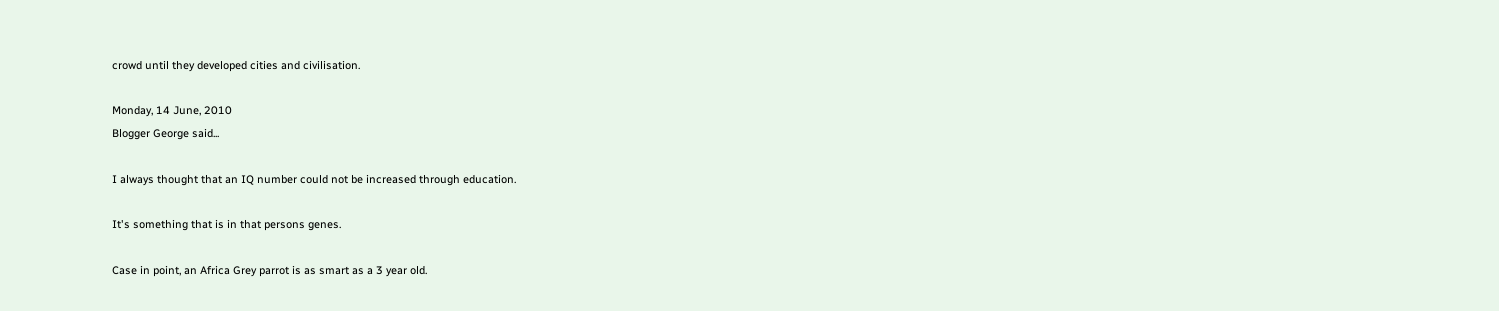crowd until they developed cities and civilisation.

Monday, 14 June, 2010
Blogger George said...

I always thought that an IQ number could not be increased through education.

It's something that is in that persons genes.

Case in point, an Africa Grey parrot is as smart as a 3 year old.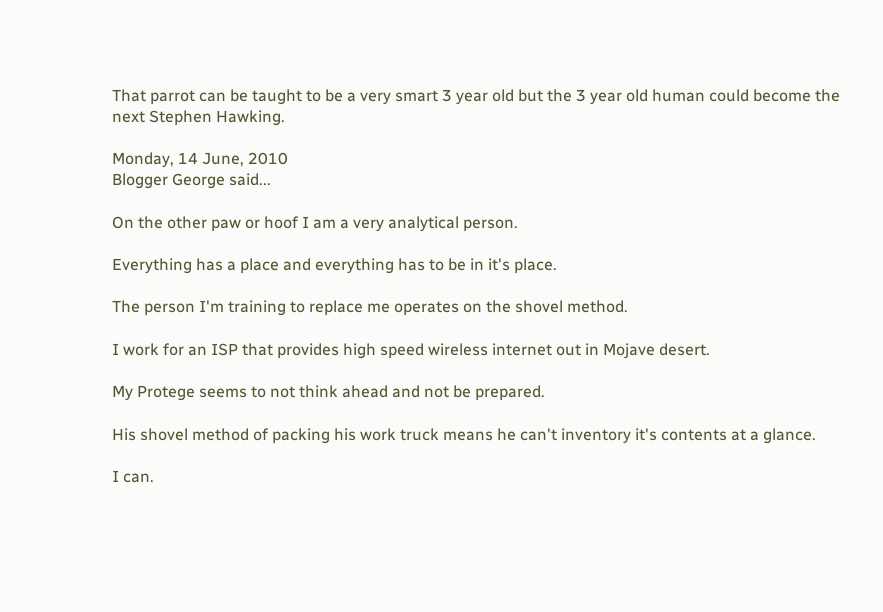That parrot can be taught to be a very smart 3 year old but the 3 year old human could become the next Stephen Hawking.

Monday, 14 June, 2010
Blogger George said...

On the other paw or hoof I am a very analytical person.

Everything has a place and everything has to be in it's place.

The person I'm training to replace me operates on the shovel method.

I work for an ISP that provides high speed wireless internet out in Mojave desert.

My Protege seems to not think ahead and not be prepared.

His shovel method of packing his work truck means he can't inventory it's contents at a glance.

I can.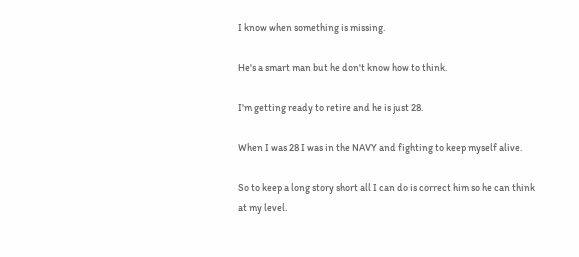I know when something is missing.

He's a smart man but he don't know how to think.

I'm getting ready to retire and he is just 28.

When I was 28 I was in the NAVY and fighting to keep myself alive.

So to keep a long story short all I can do is correct him so he can think at my level.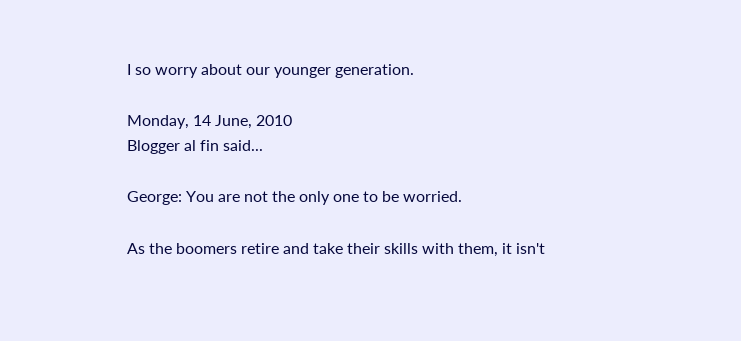I so worry about our younger generation.

Monday, 14 June, 2010
Blogger al fin said...

George: You are not the only one to be worried.

As the boomers retire and take their skills with them, it isn't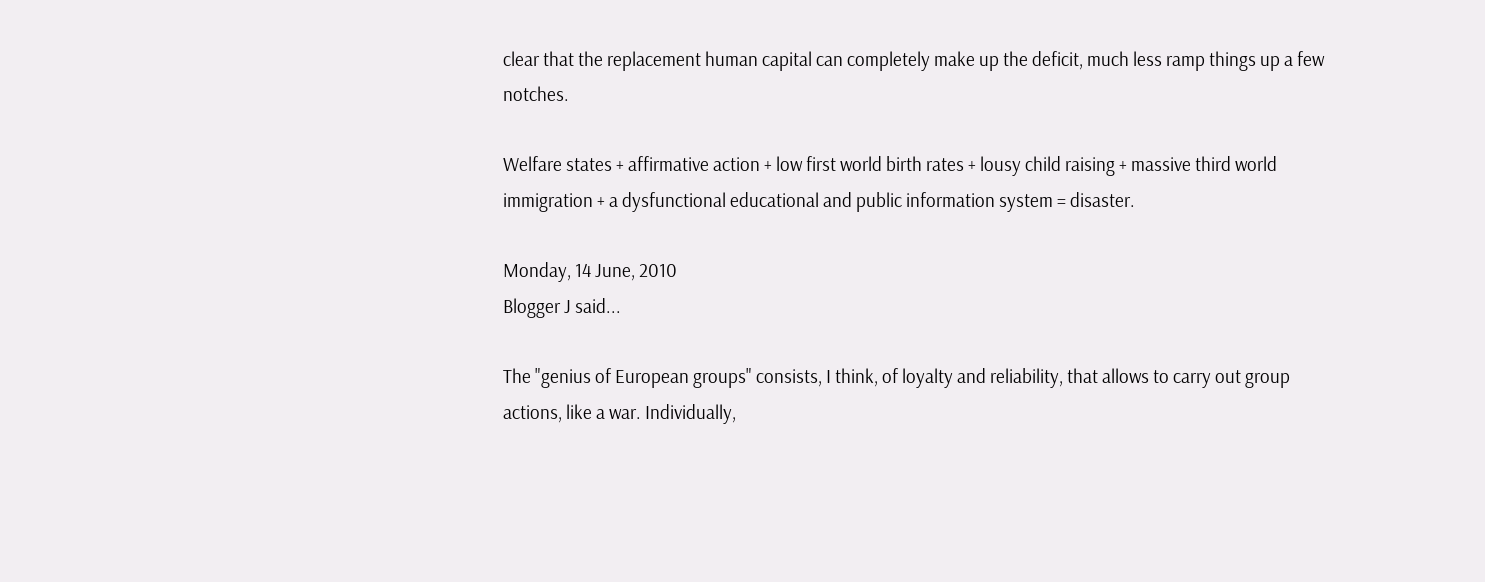clear that the replacement human capital can completely make up the deficit, much less ramp things up a few notches.

Welfare states + affirmative action + low first world birth rates + lousy child raising + massive third world immigration + a dysfunctional educational and public information system = disaster.

Monday, 14 June, 2010
Blogger J said...

The "genius of European groups" consists, I think, of loyalty and reliability, that allows to carry out group actions, like a war. Individually,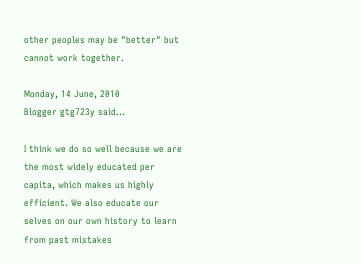other peoples may be "better" but cannot work together.

Monday, 14 June, 2010
Blogger gtg723y said...

I think we do so well because we are the most widely educated per capita, which makes us highly efficient. We also educate our selves on our own history to learn from past mistakes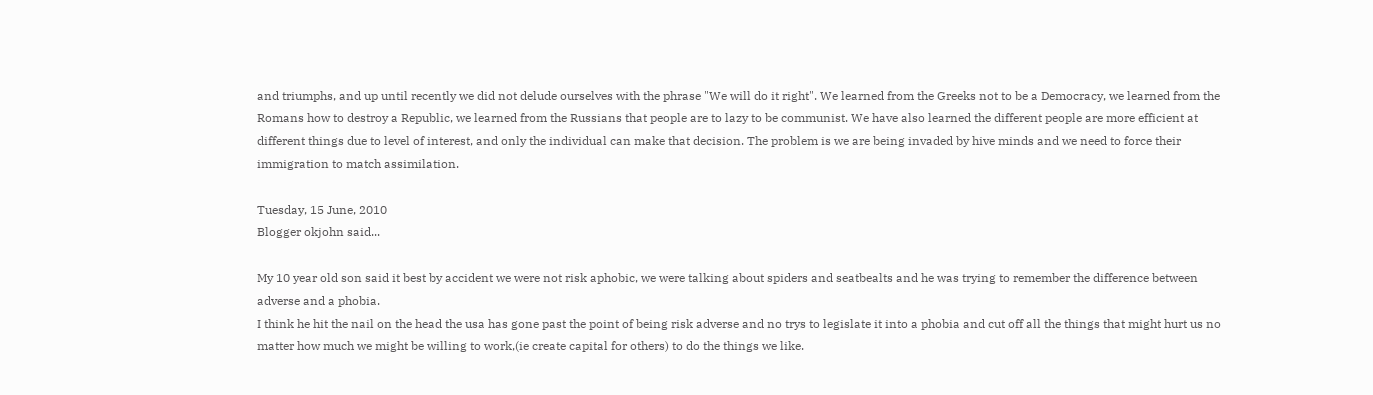and triumphs, and up until recently we did not delude ourselves with the phrase "We will do it right". We learned from the Greeks not to be a Democracy, we learned from the Romans how to destroy a Republic, we learned from the Russians that people are to lazy to be communist. We have also learned the different people are more efficient at different things due to level of interest, and only the individual can make that decision. The problem is we are being invaded by hive minds and we need to force their immigration to match assimilation.

Tuesday, 15 June, 2010
Blogger okjohn said...

My 10 year old son said it best by accident we were not risk aphobic, we were talking about spiders and seatbealts and he was trying to remember the difference between adverse and a phobia.
I think he hit the nail on the head the usa has gone past the point of being risk adverse and no trys to legislate it into a phobia and cut off all the things that might hurt us no matter how much we might be willing to work,(ie create capital for others) to do the things we like.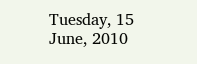Tuesday, 15 June, 2010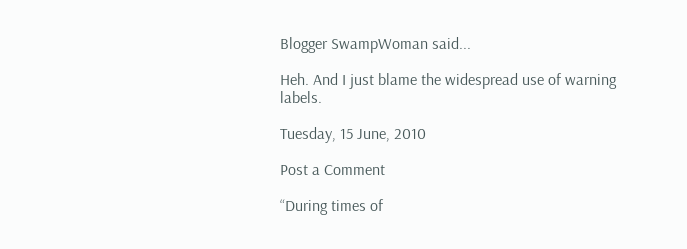Blogger SwampWoman said...

Heh. And I just blame the widespread use of warning labels.

Tuesday, 15 June, 2010

Post a Comment

“During times of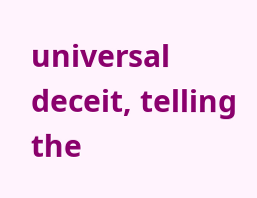universal deceit, telling the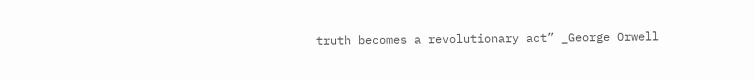truth becomes a revolutionary act” _George Orwell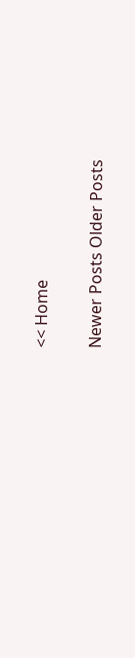<< Home

Newer Posts Older Posts